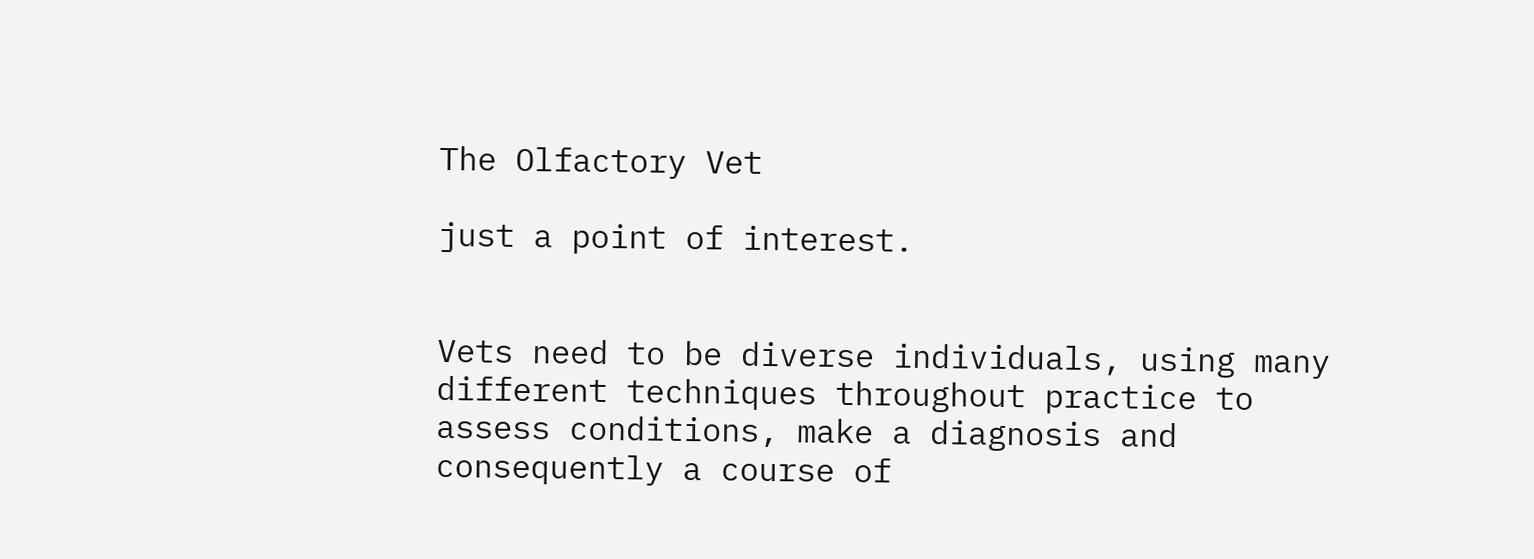The Olfactory Vet

just a point of interest.


Vets need to be diverse individuals, using many different techniques throughout practice to assess conditions, make a diagnosis and consequently a course of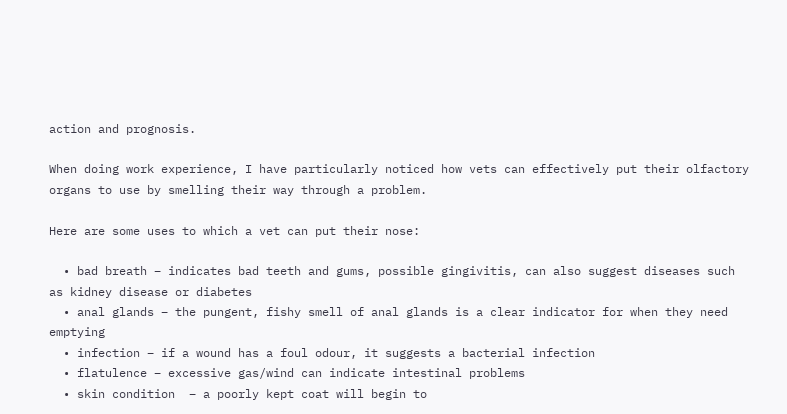action and prognosis.

When doing work experience, I have particularly noticed how vets can effectively put their olfactory organs to use by smelling their way through a problem.

Here are some uses to which a vet can put their nose:

  • bad breath – indicates bad teeth and gums, possible gingivitis, can also suggest diseases such as kidney disease or diabetes
  • anal glands – the pungent, fishy smell of anal glands is a clear indicator for when they need emptying
  • infection – if a wound has a foul odour, it suggests a bacterial infection
  • flatulence – excessive gas/wind can indicate intestinal problems
  • skin condition  – a poorly kept coat will begin to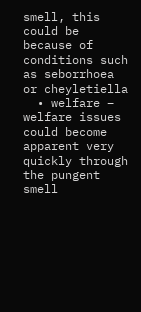smell, this could be because of conditions such as seborrhoea or cheyletiella
  • welfare – welfare issues could become apparent very quickly through the pungent smell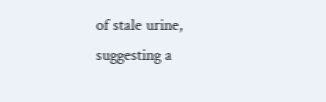of stale urine, suggesting a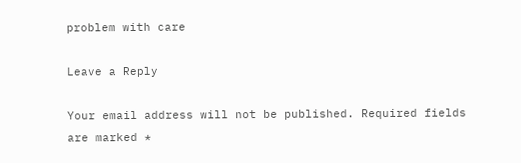problem with care

Leave a Reply

Your email address will not be published. Required fields are marked *